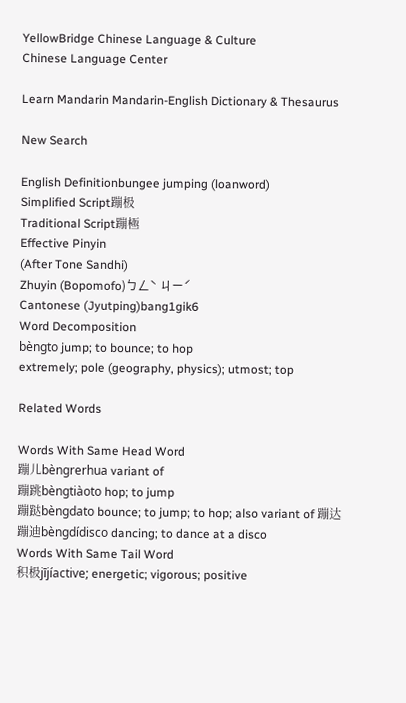YellowBridge Chinese Language & Culture
Chinese Language Center

Learn Mandarin Mandarin-English Dictionary & Thesaurus

New Search

English Definitionbungee jumping (loanword)
Simplified Script蹦极
Traditional Script蹦極
Effective Pinyin
(After Tone Sandhi)
Zhuyin (Bopomofo)ㄅㄥˋ ㄐㄧˊ
Cantonese (Jyutping)bang1gik6
Word Decomposition
bèngto jump; to bounce; to hop
extremely; pole (geography, physics); utmost; top

Related Words

Words With Same Head Word
蹦儿bèngrerhua variant of
蹦跳bèngtiàoto hop; to jump
蹦跶bèngdato bounce; to jump; to hop; also variant of 蹦达
蹦迪bèngdídisco dancing; to dance at a disco
Words With Same Tail Word
积极jījíactive; energetic; vigorous; positive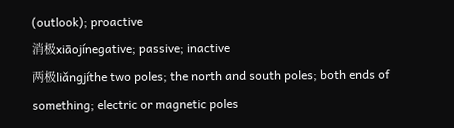(outlook); proactive
消极xiāojínegative; passive; inactive
两极liǎngjíthe two poles; the north and south poles; both ends of something; electric or magnetic poles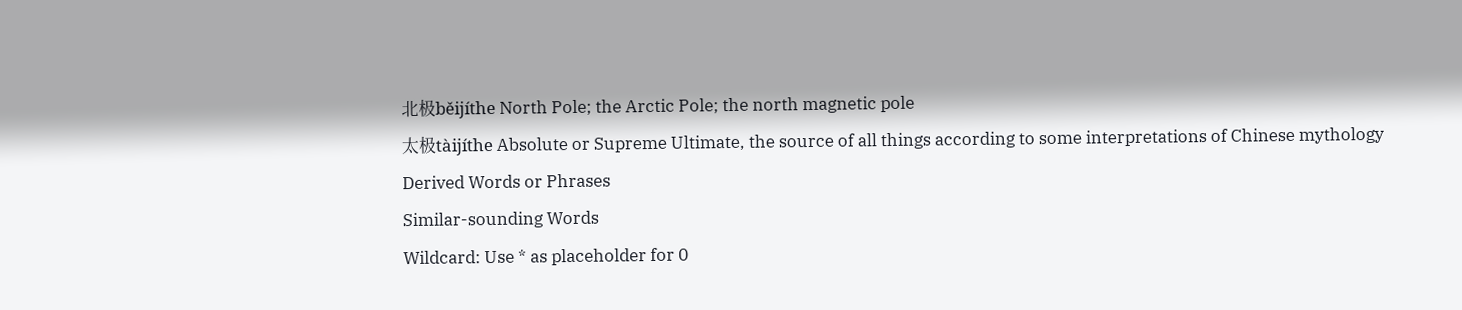北极běijíthe North Pole; the Arctic Pole; the north magnetic pole
太极tàijíthe Absolute or Supreme Ultimate, the source of all things according to some interpretations of Chinese mythology
Derived Words or Phrases
Similar-sounding Words
Wildcard: Use * as placeholder for 0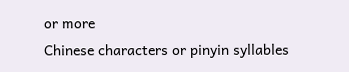or more
Chinese characters or pinyin syllables